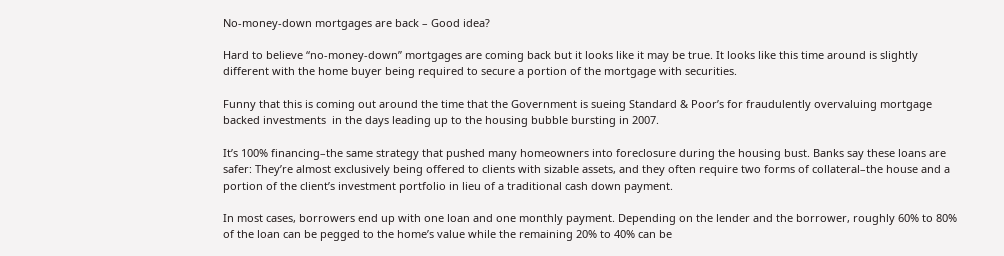No-money-down mortgages are back – Good idea?

Hard to believe “no-money-down” mortgages are coming back but it looks like it may be true. It looks like this time around is slightly different with the home buyer being required to secure a portion of the mortgage with securities.

Funny that this is coming out around the time that the Government is sueing Standard & Poor’s for fraudulently overvaluing mortgage backed investments  in the days leading up to the housing bubble bursting in 2007.

It’s 100% financing–the same strategy that pushed many homeowners into foreclosure during the housing bust. Banks say these loans are safer: They’re almost exclusively being offered to clients with sizable assets, and they often require two forms of collateral–the house and a portion of the client’s investment portfolio in lieu of a traditional cash down payment.

In most cases, borrowers end up with one loan and one monthly payment. Depending on the lender and the borrower, roughly 60% to 80% of the loan can be pegged to the home’s value while the remaining 20% to 40% can be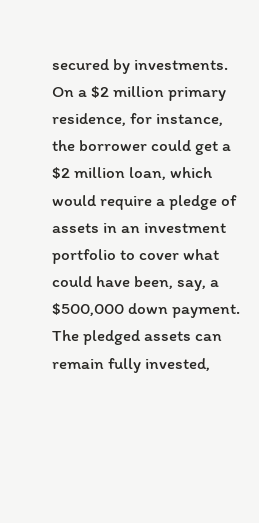secured by investments. On a $2 million primary residence, for instance, the borrower could get a $2 million loan, which would require a pledge of assets in an investment portfolio to cover what could have been, say, a $500,000 down payment. The pledged assets can remain fully invested,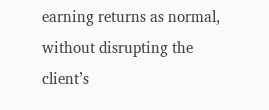earning returns as normal, without disrupting the client’s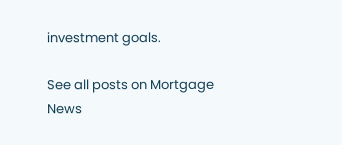investment goals.

See all posts on Mortgage News